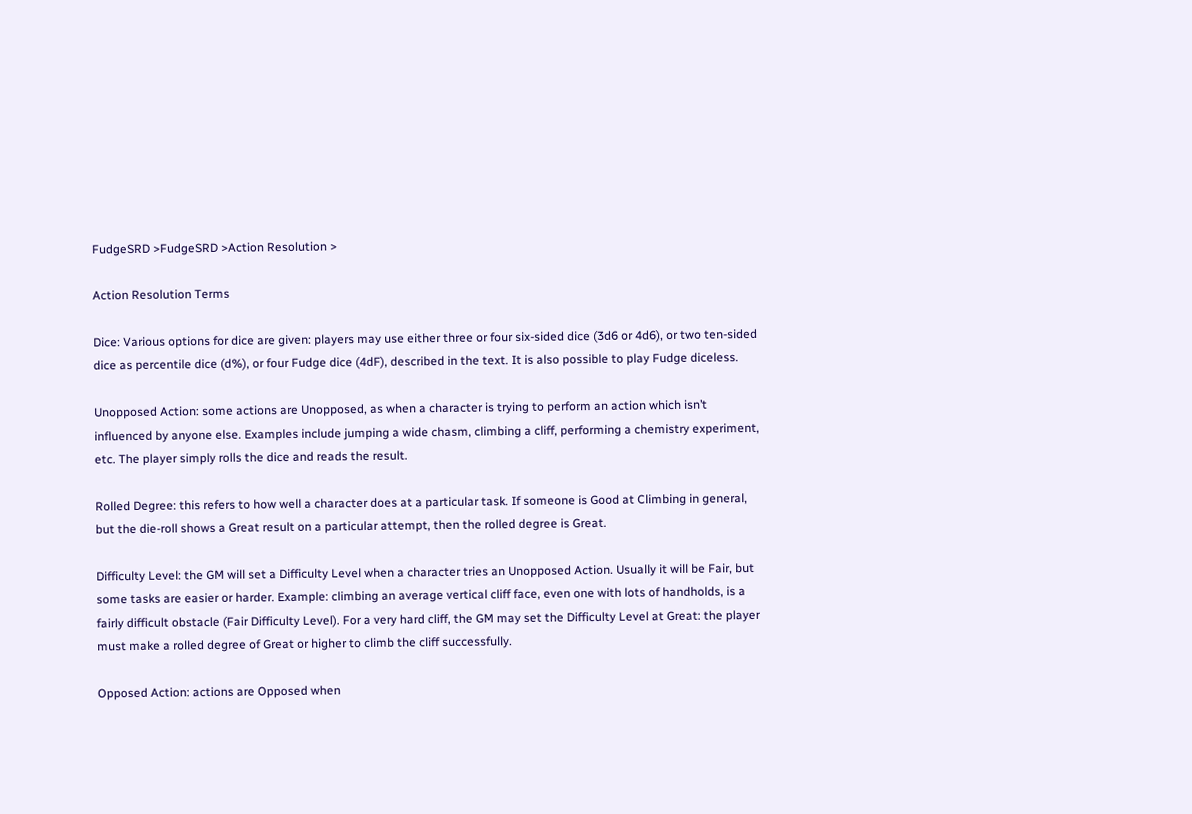FudgeSRD >FudgeSRD >Action Resolution >

Action Resolution Terms

Dice: Various options for dice are given: players may use either three or four six-sided dice (3d6 or 4d6), or two ten-sided dice as percentile dice (d%), or four Fudge dice (4dF), described in the text. It is also possible to play Fudge diceless.

Unopposed Action: some actions are Unopposed, as when a character is trying to perform an action which isn’t influenced by anyone else. Examples include jumping a wide chasm, climbing a cliff, performing a chemistry experiment, etc. The player simply rolls the dice and reads the result.

Rolled Degree: this refers to how well a character does at a particular task. If someone is Good at Climbing in general, but the die-roll shows a Great result on a particular attempt, then the rolled degree is Great.

Difficulty Level: the GM will set a Difficulty Level when a character tries an Unopposed Action. Usually it will be Fair, but some tasks are easier or harder. Example: climbing an average vertical cliff face, even one with lots of handholds, is a fairly difficult obstacle (Fair Difficulty Level). For a very hard cliff, the GM may set the Difficulty Level at Great: the player must make a rolled degree of Great or higher to climb the cliff successfully.

Opposed Action: actions are Opposed when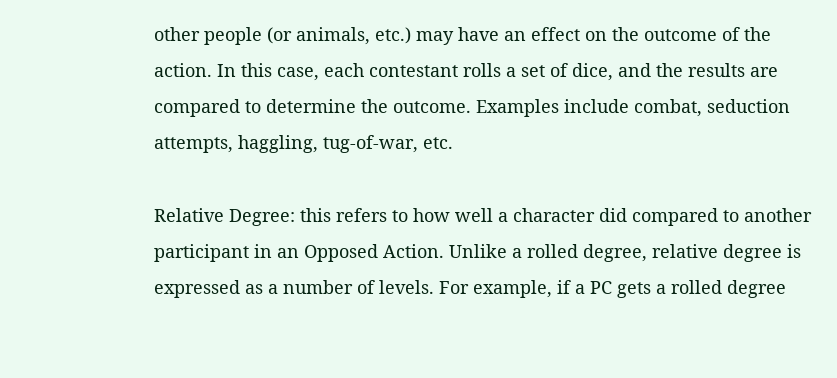other people (or animals, etc.) may have an effect on the outcome of the action. In this case, each contestant rolls a set of dice, and the results are compared to determine the outcome. Examples include combat, seduction attempts, haggling, tug-of-war, etc.

Relative Degree: this refers to how well a character did compared to another participant in an Opposed Action. Unlike a rolled degree, relative degree is expressed as a number of levels. For example, if a PC gets a rolled degree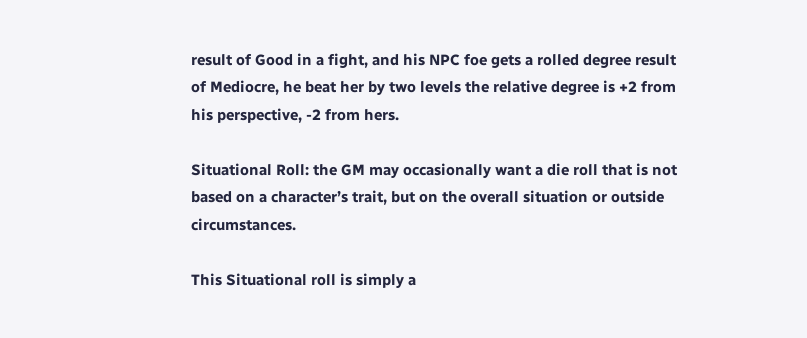result of Good in a fight, and his NPC foe gets a rolled degree result of Mediocre, he beat her by two levels the relative degree is +2 from his perspective, -2 from hers.

Situational Roll: the GM may occasionally want a die roll that is not based on a character’s trait, but on the overall situation or outside circumstances.

This Situational roll is simply a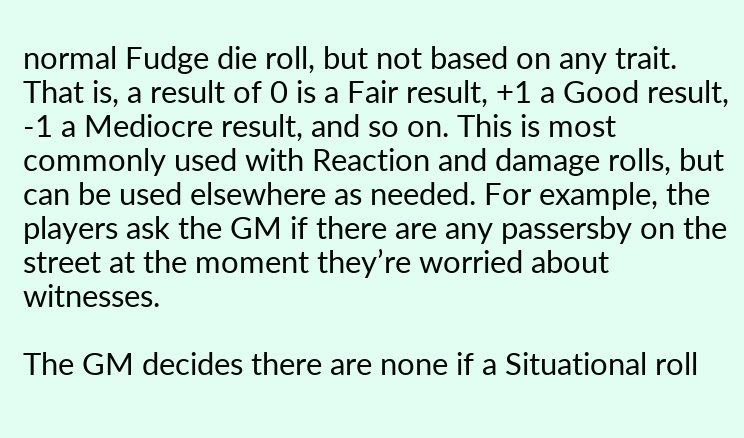normal Fudge die roll, but not based on any trait. That is, a result of 0 is a Fair result, +1 a Good result, -1 a Mediocre result, and so on. This is most commonly used with Reaction and damage rolls, but can be used elsewhere as needed. For example, the players ask the GM if there are any passersby on the street at the moment they’re worried about witnesses.

The GM decides there are none if a Situational roll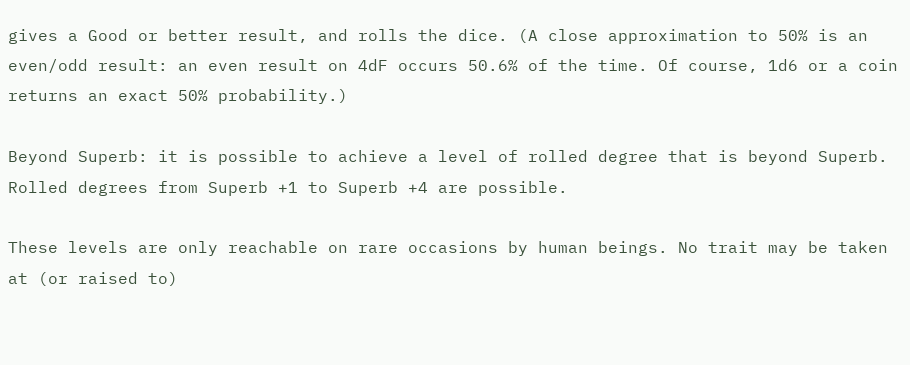gives a Good or better result, and rolls the dice. (A close approximation to 50% is an even/odd result: an even result on 4dF occurs 50.6% of the time. Of course, 1d6 or a coin returns an exact 50% probability.)

Beyond Superb: it is possible to achieve a level of rolled degree that is beyond Superb. Rolled degrees from Superb +1 to Superb +4 are possible.

These levels are only reachable on rare occasions by human beings. No trait may be taken at (or raised to)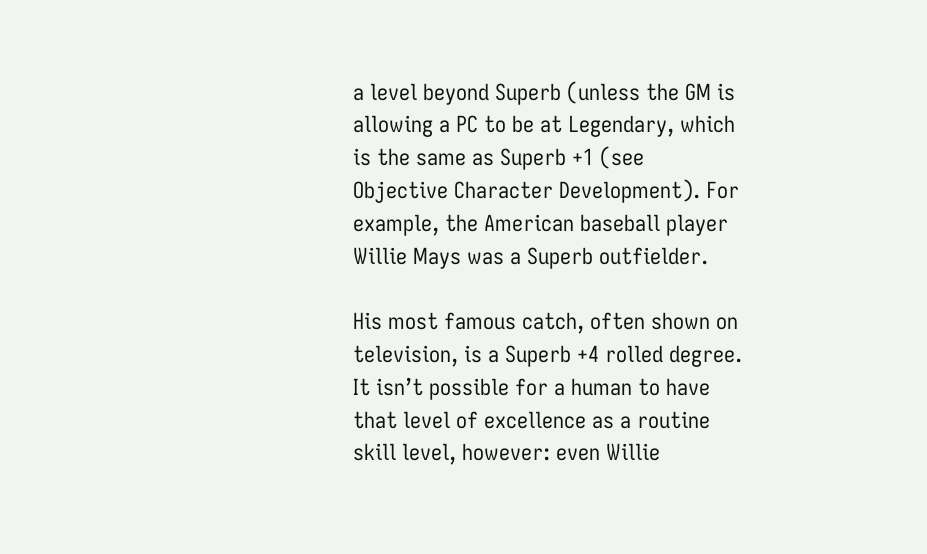a level beyond Superb (unless the GM is allowing a PC to be at Legendary, which is the same as Superb +1 (see Objective Character Development). For example, the American baseball player Willie Mays was a Superb outfielder.

His most famous catch, often shown on television, is a Superb +4 rolled degree. It isn’t possible for a human to have that level of excellence as a routine skill level, however: even Willie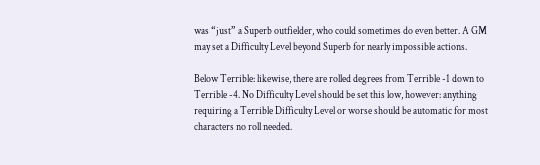was “just” a Superb outfielder, who could sometimes do even better. A GM may set a Difficulty Level beyond Superb for nearly impossible actions.

Below Terrible: likewise, there are rolled degrees from Terrible -1 down to Terrible -4. No Difficulty Level should be set this low, however: anything requiring a Terrible Difficulty Level or worse should be automatic for most characters no roll needed.